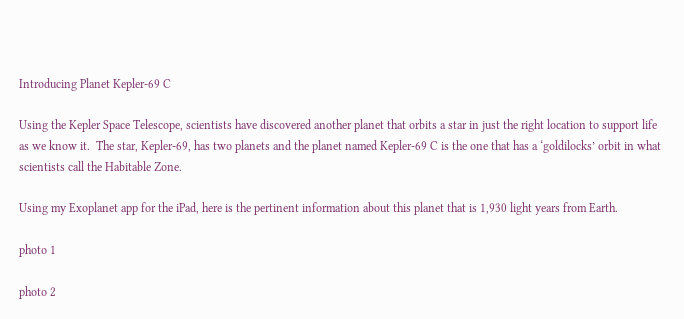Introducing Planet Kepler-69 C

Using the Kepler Space Telescope, scientists have discovered another planet that orbits a star in just the right location to support life as we know it.  The star, Kepler-69, has two planets and the planet named Kepler-69 C is the one that has a ‘goldilocks’ orbit in what scientists call the Habitable Zone.

Using my Exoplanet app for the iPad, here is the pertinent information about this planet that is 1,930 light years from Earth.

photo 1

photo 2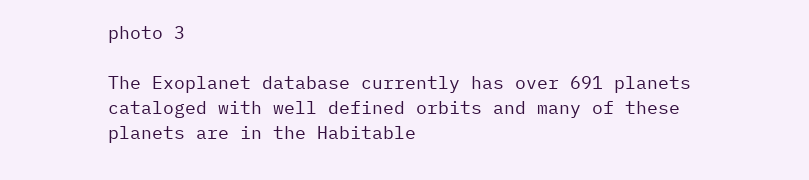photo 3

The Exoplanet database currently has over 691 planets cataloged with well defined orbits and many of these planets are in the Habitable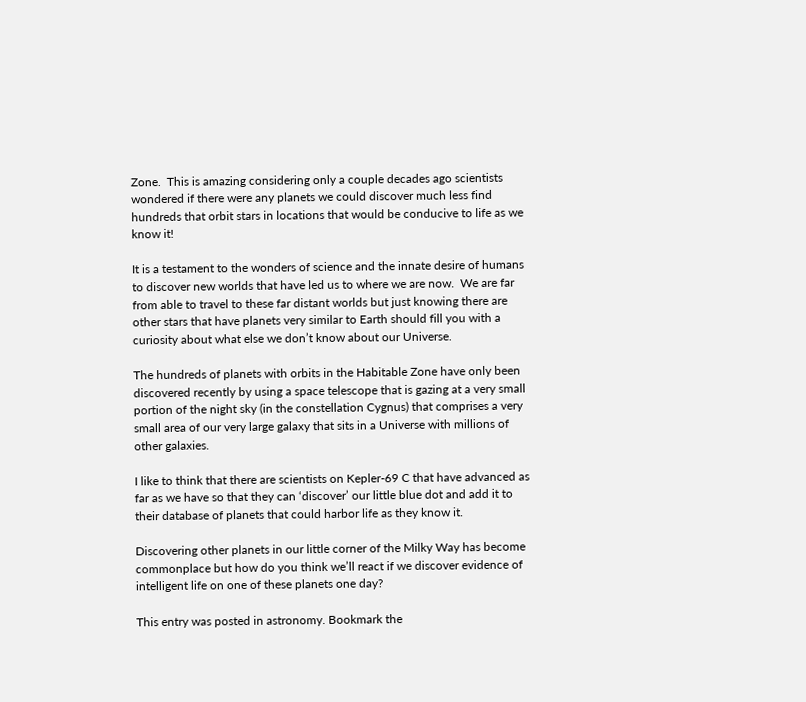Zone.  This is amazing considering only a couple decades ago scientists wondered if there were any planets we could discover much less find hundreds that orbit stars in locations that would be conducive to life as we know it!

It is a testament to the wonders of science and the innate desire of humans to discover new worlds that have led us to where we are now.  We are far from able to travel to these far distant worlds but just knowing there are other stars that have planets very similar to Earth should fill you with a curiosity about what else we don’t know about our Universe.

The hundreds of planets with orbits in the Habitable Zone have only been discovered recently by using a space telescope that is gazing at a very small portion of the night sky (in the constellation Cygnus) that comprises a very small area of our very large galaxy that sits in a Universe with millions of other galaxies.

I like to think that there are scientists on Kepler-69 C that have advanced as far as we have so that they can ‘discover’ our little blue dot and add it to their database of planets that could harbor life as they know it.

Discovering other planets in our little corner of the Milky Way has become commonplace but how do you think we’ll react if we discover evidence of intelligent life on one of these planets one day?

This entry was posted in astronomy. Bookmark the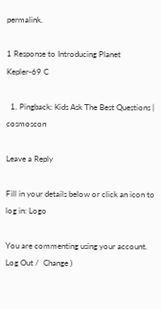permalink.

1 Response to Introducing Planet Kepler-69 C

  1. Pingback: Kids Ask The Best Questions | cosmoscon

Leave a Reply

Fill in your details below or click an icon to log in: Logo

You are commenting using your account. Log Out /  Change )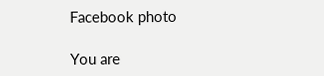Facebook photo

You are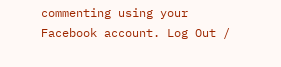commenting using your Facebook account. Log Out /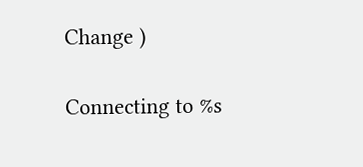Change )

Connecting to %s